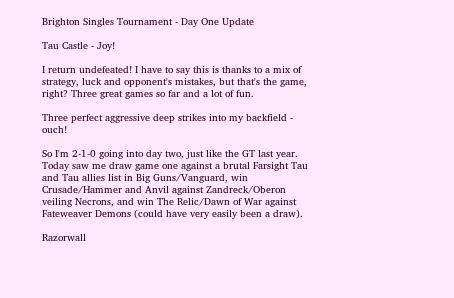Brighton Singles Tournament - Day One Update

Tau Castle - Joy!

I return undefeated! I have to say this is thanks to a mix of strategy, luck and opponent's mistakes, but that's the game, right? Three great games so far and a lot of fun.

Three perfect aggressive deep strikes into my backfield - ouch!

So I'm 2-1-0 going into day two, just like the GT last year. Today saw me draw game one against a brutal Farsight Tau and Tau allies list in Big Guns/Vanguard, win Crusade/Hammer and Anvil against Zandreck/Oberon veiling Necrons, and win The Relic/Dawn of War against Fateweaver Demons (could have very easily been a draw).

Razorwall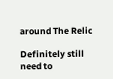around The Relic

Definitely still need to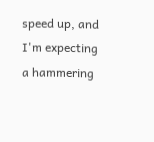speed up, and I'm expecting a hammering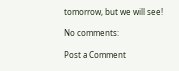tomorrow, but we will see!

No comments:

Post a Comment